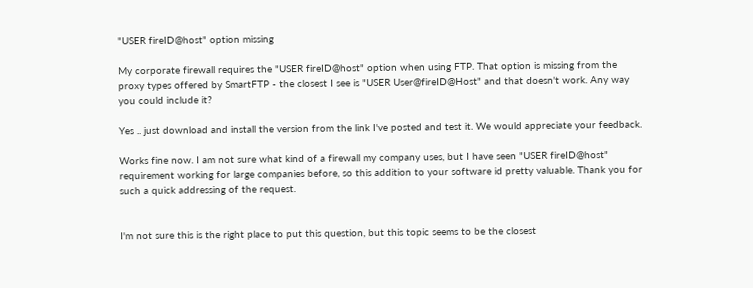"USER fireID@host" option missing

My corporate firewall requires the "USER fireID@host" option when using FTP. That option is missing from the proxy types offered by SmartFTP - the closest I see is "USER User@fireID@Host" and that doesn't work. Any way you could include it?

Yes .. just download and install the version from the link I've posted and test it. We would appreciate your feedback.

Works fine now. I am not sure what kind of a firewall my company uses, but I have seen "USER fireID@host" requirement working for large companies before, so this addition to your software id pretty valuable. Thank you for such a quick addressing of the request.


I'm not sure this is the right place to put this question, but this topic seems to be the closest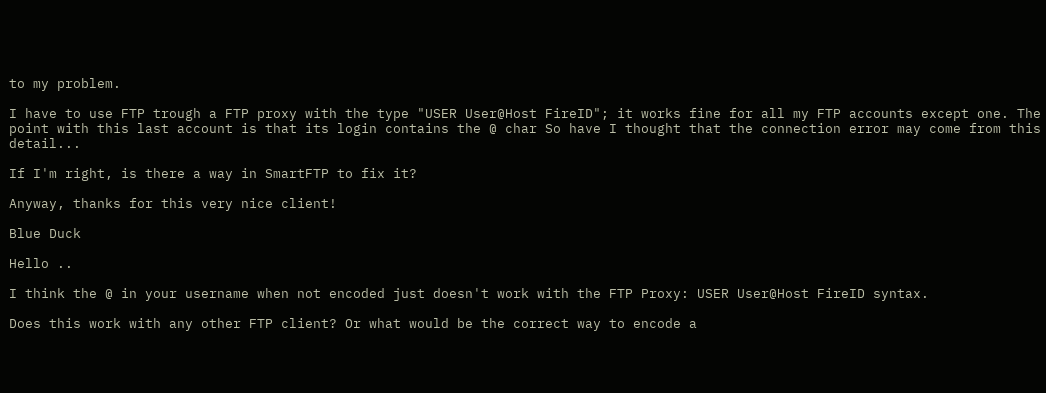to my problem.

I have to use FTP trough a FTP proxy with the type "USER User@Host FireID"; it works fine for all my FTP accounts except one. The point with this last account is that its login contains the @ char So have I thought that the connection error may come from this detail...

If I'm right, is there a way in SmartFTP to fix it?

Anyway, thanks for this very nice client!

Blue Duck

Hello ..

I think the @ in your username when not encoded just doesn't work with the FTP Proxy: USER User@Host FireID syntax.

Does this work with any other FTP client? Or what would be the correct way to encode a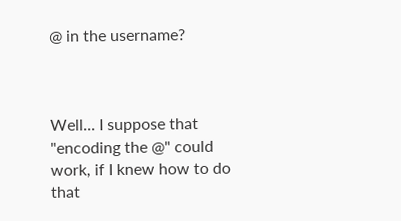@ in the username?



Well... I suppose that "encoding the @" could work, if I knew how to do that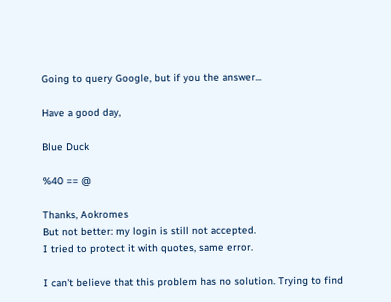Going to query Google, but if you the answer...

Have a good day,

Blue Duck

%40 == @

Thanks, Aokromes
But not better: my login is still not accepted.
I tried to protect it with quotes, same error.

I can't believe that this problem has no solution. Trying to find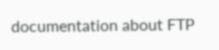documentation about FTP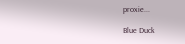proxie...

Blue Duck